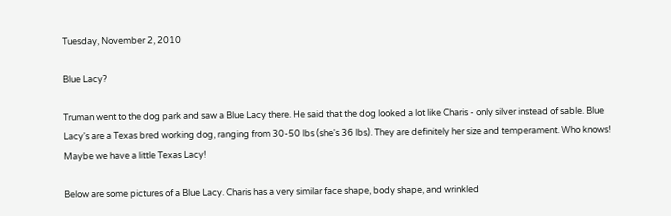Tuesday, November 2, 2010

Blue Lacy?

Truman went to the dog park and saw a Blue Lacy there. He said that the dog looked a lot like Charis - only silver instead of sable. Blue Lacy's are a Texas bred working dog, ranging from 30-50 lbs (she's 36 lbs). They are definitely her size and temperament. Who knows! Maybe we have a little Texas Lacy!

Below are some pictures of a Blue Lacy. Charis has a very similar face shape, body shape, and wrinkled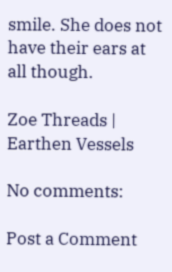smile. She does not have their ears at all though.

Zoe Threads | Earthen Vessels

No comments:

Post a Comment